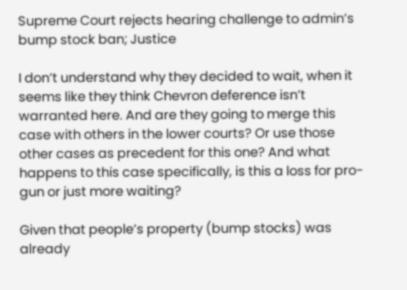Supreme Court rejects hearing challenge to admin’s bump stock ban; Justice

I don’t understand why they decided to wait, when it seems like they think Chevron deference isn’t warranted here. And are they going to merge this case with others in the lower courts? Or use those other cases as precedent for this one? And what happens to this case specifically, is this a loss for pro-gun or just more waiting?

Given that people’s property (bump stocks) was already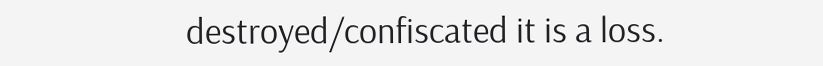destroyed/confiscated it is a loss.